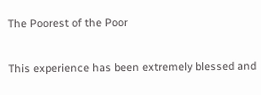The Poorest of the Poor

This experience has been extremely blessed and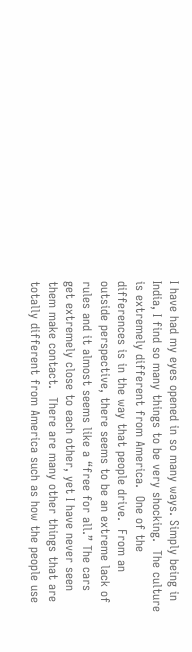I have had my eyes opened in so many ways. Simply being in India, I find so many things to be very shocking.  The culture is extremely different from America.  One of the differences is in the way that people drive.  From an outside perspective, there seems to be an extreme lack of rules and it almost seems like a “free for all.” The cars get extremely close to each other, yet I have never seen them make contact.  There are many other things that are totally different from America such as how the people use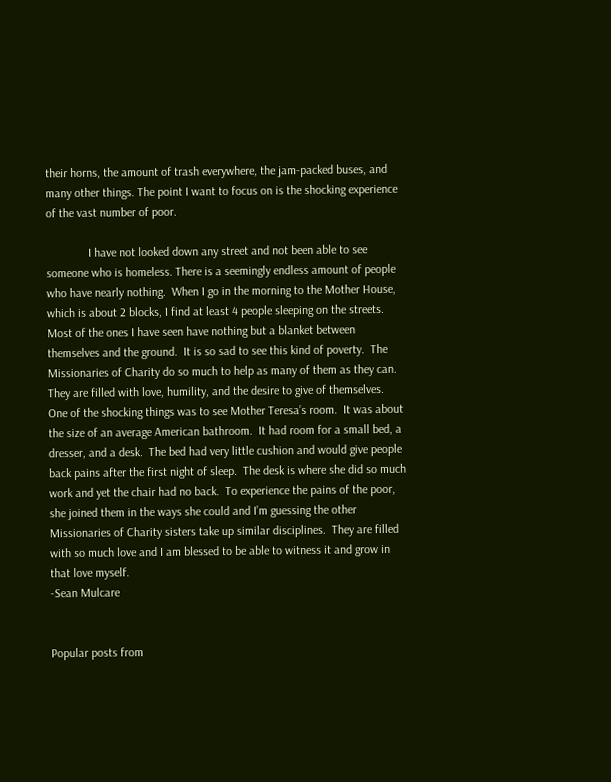their horns, the amount of trash everywhere, the jam-packed buses, and many other things. The point I want to focus on is the shocking experience of the vast number of poor.

              I have not looked down any street and not been able to see someone who is homeless. There is a seemingly endless amount of people who have nearly nothing.  When I go in the morning to the Mother House, which is about 2 blocks, I find at least 4 people sleeping on the streets. Most of the ones I have seen have nothing but a blanket between themselves and the ground.  It is so sad to see this kind of poverty.  The Missionaries of Charity do so much to help as many of them as they can. They are filled with love, humility, and the desire to give of themselves.  One of the shocking things was to see Mother Teresa’s room.  It was about the size of an average American bathroom.  It had room for a small bed, a dresser, and a desk.  The bed had very little cushion and would give people back pains after the first night of sleep.  The desk is where she did so much work and yet the chair had no back.  To experience the pains of the poor, she joined them in the ways she could and I’m guessing the other Missionaries of Charity sisters take up similar disciplines.  They are filled with so much love and I am blessed to be able to witness it and grow in that love myself.
-Sean Mulcare


Popular posts from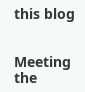this blog


Meeting the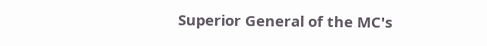Superior General of the MC's